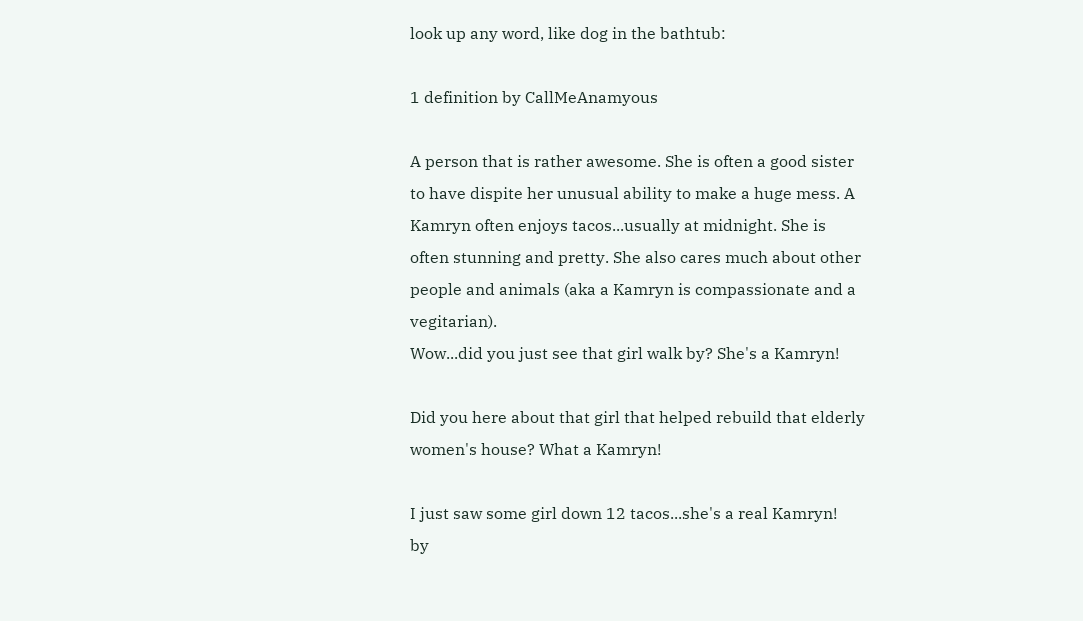look up any word, like dog in the bathtub:

1 definition by CallMeAnamyous

A person that is rather awesome. She is often a good sister to have dispite her unusual ability to make a huge mess. A Kamryn often enjoys tacos...usually at midnight. She is often stunning and pretty. She also cares much about other people and animals (aka a Kamryn is compassionate and a vegitarian).
Wow...did you just see that girl walk by? She's a Kamryn!

Did you here about that girl that helped rebuild that elderly women's house? What a Kamryn!

I just saw some girl down 12 tacos...she's a real Kamryn!
by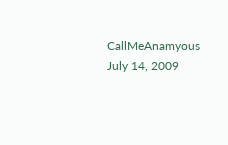CallMeAnamyous July 14, 2009